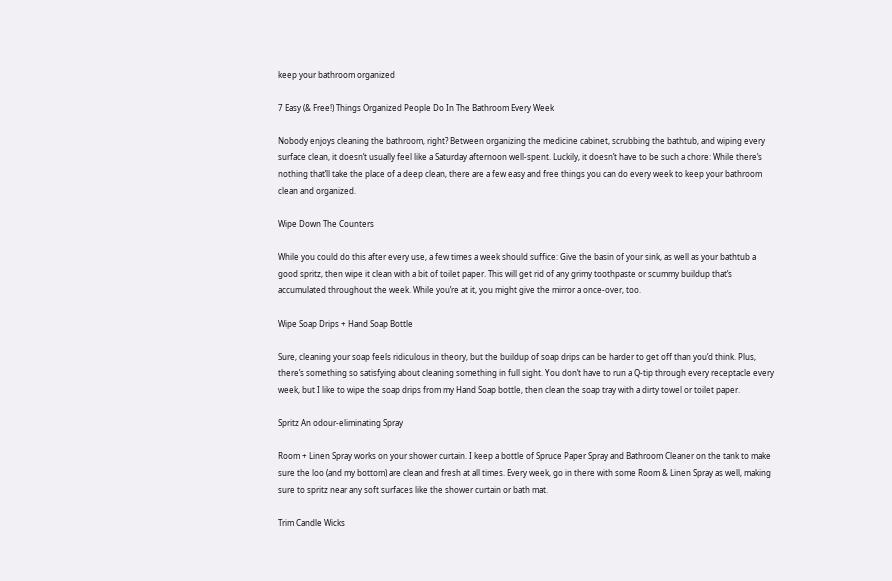keep your bathroom organized

7 Easy (& Free!) Things Organized People Do In The Bathroom Every Week

Nobody enjoys cleaning the bathroom, right? Between organizing the medicine cabinet, scrubbing the bathtub, and wiping every surface clean, it doesn’t usually feel like a Saturday afternoon well-spent. Luckily, it doesn’t have to be such a chore: While there’s nothing that’ll take the place of a deep clean, there are a few easy and free things you can do every week to keep your bathroom clean and organized.

Wipe Down The Counters

While you could do this after every use, a few times a week should suffice: Give the basin of your sink, as well as your bathtub a good spritz, then wipe it clean with a bit of toilet paper. This will get rid of any grimy toothpaste or scummy buildup that’s accumulated throughout the week. While you’re at it, you might give the mirror a once-over, too.

Wipe Soap Drips + Hand Soap Bottle

Sure, cleaning your soap feels ridiculous in theory, but the buildup of soap drips can be harder to get off than you’d think. Plus, there’s something so satisfying about cleaning something in full sight. You don’t have to run a Q-tip through every receptacle every week, but I like to wipe the soap drips from my Hand Soap bottle, then clean the soap tray with a dirty towel or toilet paper.

Spritz An odour-eliminating Spray

Room + Linen Spray works on your shower curtain. I keep a bottle of Spruce Paper Spray and Bathroom Cleaner on the tank to make sure the loo (and my bottom) are clean and fresh at all times. Every week, go in there with some Room & Linen Spray as well, making sure to spritz near any soft surfaces like the shower curtain or bath mat.

Trim Candle Wicks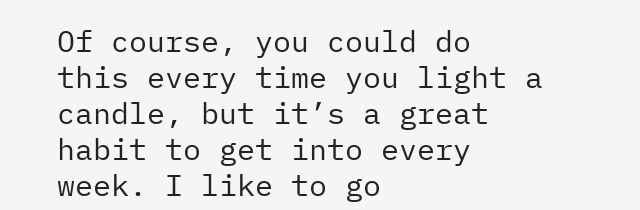Of course, you could do this every time you light a candle, but it’s a great habit to get into every week. I like to go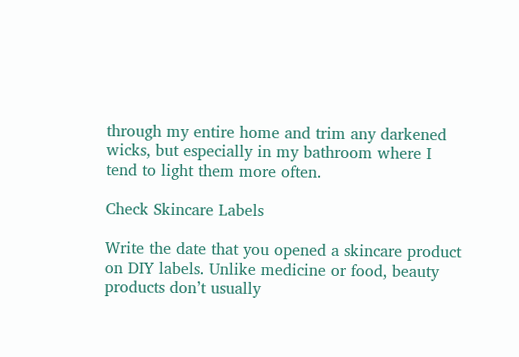through my entire home and trim any darkened wicks, but especially in my bathroom where I tend to light them more often.

Check Skincare Labels

Write the date that you opened a skincare product on DIY labels. Unlike medicine or food, beauty products don’t usually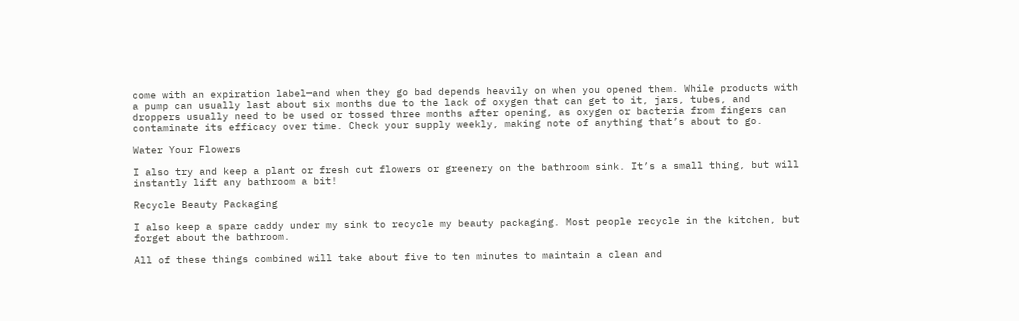come with an expiration label—and when they go bad depends heavily on when you opened them. While products with a pump can usually last about six months due to the lack of oxygen that can get to it, jars, tubes, and droppers usually need to be used or tossed three months after opening, as oxygen or bacteria from fingers can contaminate its efficacy over time. Check your supply weekly, making note of anything that’s about to go.

Water Your Flowers

I also try and keep a plant or fresh cut flowers or greenery on the bathroom sink. It’s a small thing, but will instantly lift any bathroom a bit!

Recycle Beauty Packaging

I also keep a spare caddy under my sink to recycle my beauty packaging. Most people recycle in the kitchen, but forget about the bathroom.

All of these things combined will take about five to ten minutes to maintain a clean and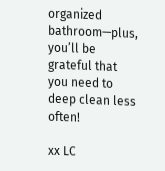organized bathroom—plus, you’ll be grateful that you need to deep clean less often!

xx LC